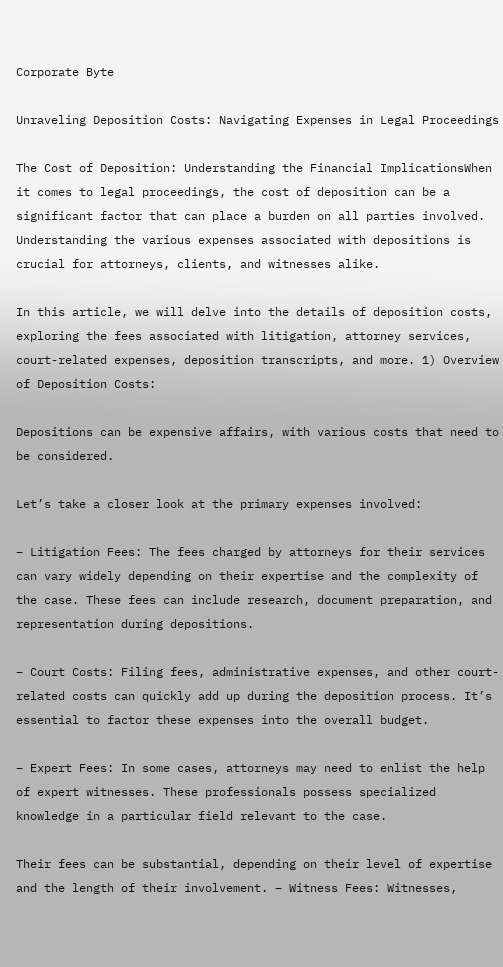Corporate Byte

Unraveling Deposition Costs: Navigating Expenses in Legal Proceedings

The Cost of Deposition: Understanding the Financial ImplicationsWhen it comes to legal proceedings, the cost of deposition can be a significant factor that can place a burden on all parties involved. Understanding the various expenses associated with depositions is crucial for attorneys, clients, and witnesses alike.

In this article, we will delve into the details of deposition costs, exploring the fees associated with litigation, attorney services, court-related expenses, deposition transcripts, and more. 1) Overview of Deposition Costs:

Depositions can be expensive affairs, with various costs that need to be considered.

Let’s take a closer look at the primary expenses involved:

– Litigation Fees: The fees charged by attorneys for their services can vary widely depending on their expertise and the complexity of the case. These fees can include research, document preparation, and representation during depositions.

– Court Costs: Filing fees, administrative expenses, and other court-related costs can quickly add up during the deposition process. It’s essential to factor these expenses into the overall budget.

– Expert Fees: In some cases, attorneys may need to enlist the help of expert witnesses. These professionals possess specialized knowledge in a particular field relevant to the case.

Their fees can be substantial, depending on their level of expertise and the length of their involvement. – Witness Fees: Witnesses,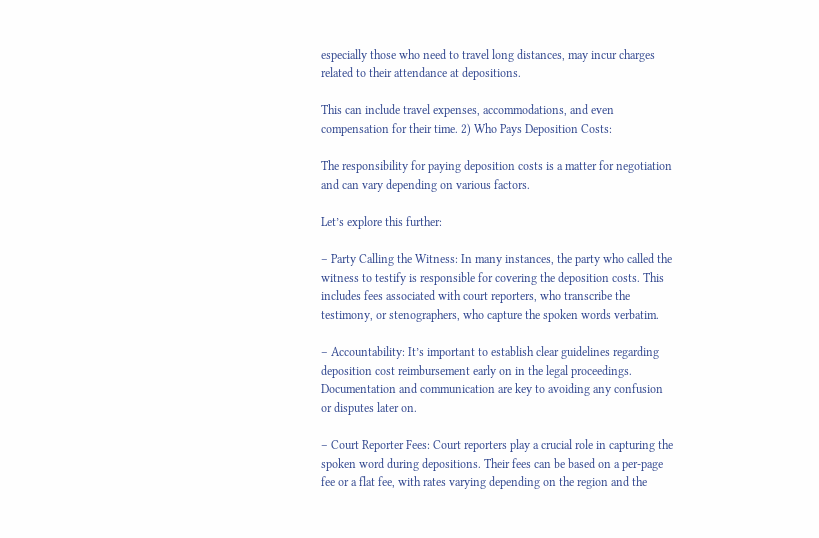especially those who need to travel long distances, may incur charges related to their attendance at depositions.

This can include travel expenses, accommodations, and even compensation for their time. 2) Who Pays Deposition Costs:

The responsibility for paying deposition costs is a matter for negotiation and can vary depending on various factors.

Let’s explore this further:

– Party Calling the Witness: In many instances, the party who called the witness to testify is responsible for covering the deposition costs. This includes fees associated with court reporters, who transcribe the testimony, or stenographers, who capture the spoken words verbatim.

– Accountability: It’s important to establish clear guidelines regarding deposition cost reimbursement early on in the legal proceedings. Documentation and communication are key to avoiding any confusion or disputes later on.

– Court Reporter Fees: Court reporters play a crucial role in capturing the spoken word during depositions. Their fees can be based on a per-page fee or a flat fee, with rates varying depending on the region and the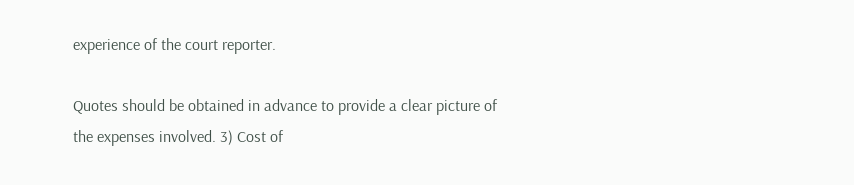experience of the court reporter.

Quotes should be obtained in advance to provide a clear picture of the expenses involved. 3) Cost of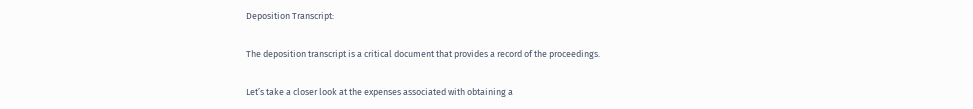Deposition Transcript:

The deposition transcript is a critical document that provides a record of the proceedings.

Let’s take a closer look at the expenses associated with obtaining a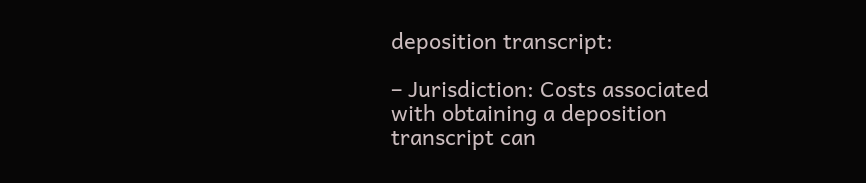deposition transcript:

– Jurisdiction: Costs associated with obtaining a deposition transcript can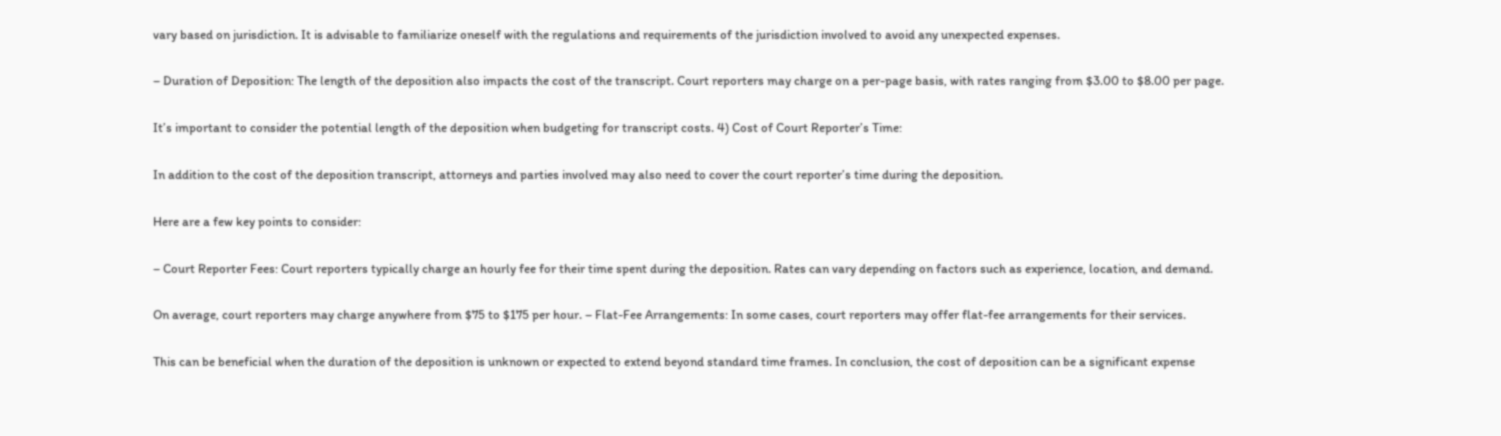vary based on jurisdiction. It is advisable to familiarize oneself with the regulations and requirements of the jurisdiction involved to avoid any unexpected expenses.

– Duration of Deposition: The length of the deposition also impacts the cost of the transcript. Court reporters may charge on a per-page basis, with rates ranging from $3.00 to $8.00 per page.

It’s important to consider the potential length of the deposition when budgeting for transcript costs. 4) Cost of Court Reporter’s Time:

In addition to the cost of the deposition transcript, attorneys and parties involved may also need to cover the court reporter’s time during the deposition.

Here are a few key points to consider:

– Court Reporter Fees: Court reporters typically charge an hourly fee for their time spent during the deposition. Rates can vary depending on factors such as experience, location, and demand.

On average, court reporters may charge anywhere from $75 to $175 per hour. – Flat-Fee Arrangements: In some cases, court reporters may offer flat-fee arrangements for their services.

This can be beneficial when the duration of the deposition is unknown or expected to extend beyond standard time frames. In conclusion, the cost of deposition can be a significant expense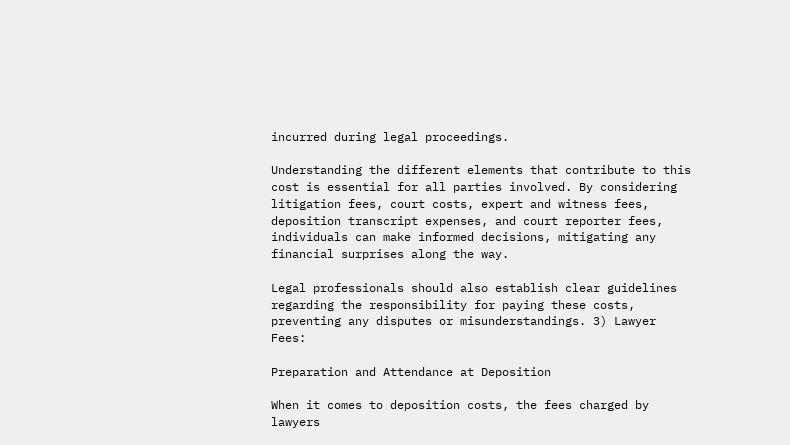incurred during legal proceedings.

Understanding the different elements that contribute to this cost is essential for all parties involved. By considering litigation fees, court costs, expert and witness fees, deposition transcript expenses, and court reporter fees, individuals can make informed decisions, mitigating any financial surprises along the way.

Legal professionals should also establish clear guidelines regarding the responsibility for paying these costs, preventing any disputes or misunderstandings. 3) Lawyer Fees:

Preparation and Attendance at Deposition

When it comes to deposition costs, the fees charged by lawyers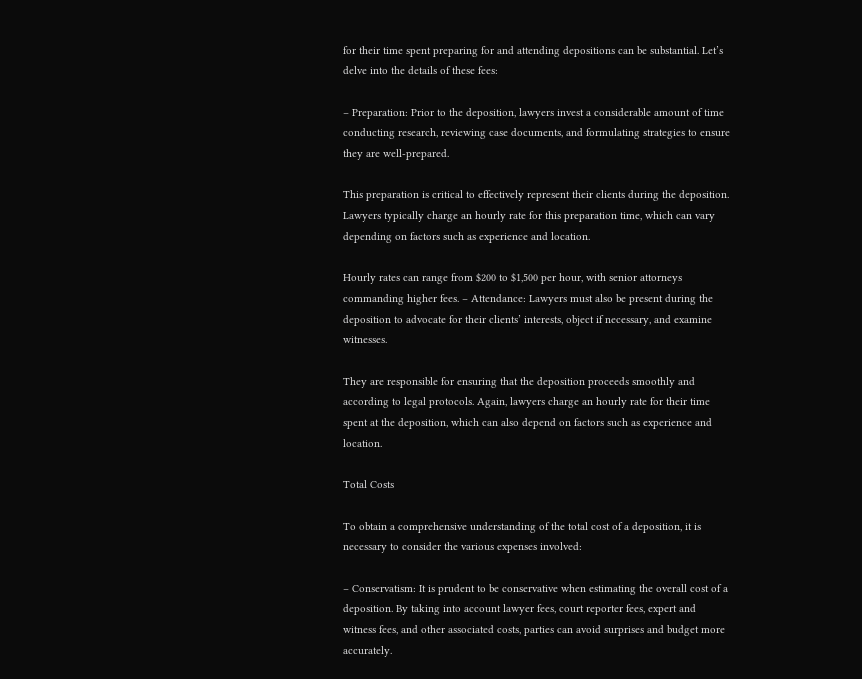for their time spent preparing for and attending depositions can be substantial. Let’s delve into the details of these fees:

– Preparation: Prior to the deposition, lawyers invest a considerable amount of time conducting research, reviewing case documents, and formulating strategies to ensure they are well-prepared.

This preparation is critical to effectively represent their clients during the deposition. Lawyers typically charge an hourly rate for this preparation time, which can vary depending on factors such as experience and location.

Hourly rates can range from $200 to $1,500 per hour, with senior attorneys commanding higher fees. – Attendance: Lawyers must also be present during the deposition to advocate for their clients’ interests, object if necessary, and examine witnesses.

They are responsible for ensuring that the deposition proceeds smoothly and according to legal protocols. Again, lawyers charge an hourly rate for their time spent at the deposition, which can also depend on factors such as experience and location.

Total Costs

To obtain a comprehensive understanding of the total cost of a deposition, it is necessary to consider the various expenses involved:

– Conservatism: It is prudent to be conservative when estimating the overall cost of a deposition. By taking into account lawyer fees, court reporter fees, expert and witness fees, and other associated costs, parties can avoid surprises and budget more accurately.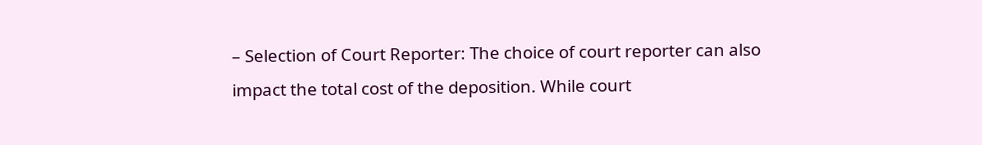– Selection of Court Reporter: The choice of court reporter can also impact the total cost of the deposition. While court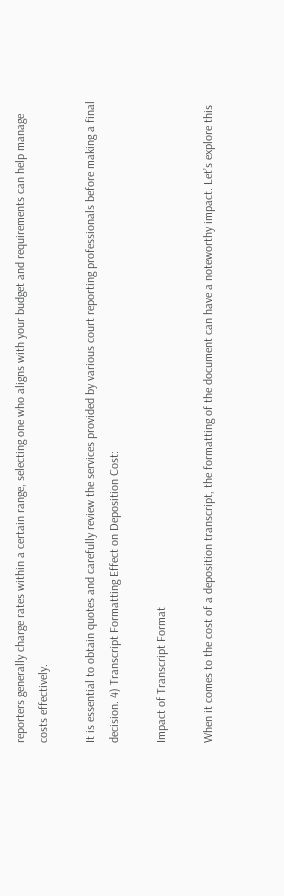reporters generally charge rates within a certain range, selecting one who aligns with your budget and requirements can help manage costs effectively.

It is essential to obtain quotes and carefully review the services provided by various court reporting professionals before making a final decision. 4) Transcript Formatting Effect on Deposition Cost:

Impact of Transcript Format

When it comes to the cost of a deposition transcript, the formatting of the document can have a noteworthy impact. Let’s explore this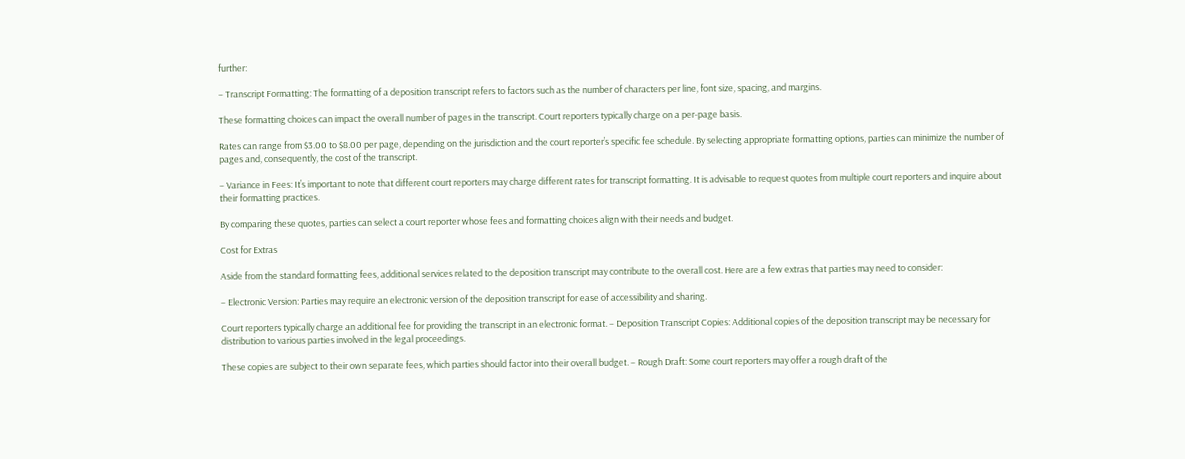further:

– Transcript Formatting: The formatting of a deposition transcript refers to factors such as the number of characters per line, font size, spacing, and margins.

These formatting choices can impact the overall number of pages in the transcript. Court reporters typically charge on a per-page basis.

Rates can range from $3.00 to $8.00 per page, depending on the jurisdiction and the court reporter’s specific fee schedule. By selecting appropriate formatting options, parties can minimize the number of pages and, consequently, the cost of the transcript.

– Variance in Fees: It’s important to note that different court reporters may charge different rates for transcript formatting. It is advisable to request quotes from multiple court reporters and inquire about their formatting practices.

By comparing these quotes, parties can select a court reporter whose fees and formatting choices align with their needs and budget.

Cost for Extras

Aside from the standard formatting fees, additional services related to the deposition transcript may contribute to the overall cost. Here are a few extras that parties may need to consider:

– Electronic Version: Parties may require an electronic version of the deposition transcript for ease of accessibility and sharing.

Court reporters typically charge an additional fee for providing the transcript in an electronic format. – Deposition Transcript Copies: Additional copies of the deposition transcript may be necessary for distribution to various parties involved in the legal proceedings.

These copies are subject to their own separate fees, which parties should factor into their overall budget. – Rough Draft: Some court reporters may offer a rough draft of the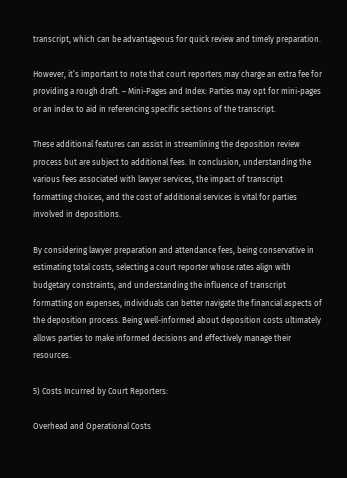transcript, which can be advantageous for quick review and timely preparation.

However, it’s important to note that court reporters may charge an extra fee for providing a rough draft. – Mini-Pages and Index: Parties may opt for mini-pages or an index to aid in referencing specific sections of the transcript.

These additional features can assist in streamlining the deposition review process but are subject to additional fees. In conclusion, understanding the various fees associated with lawyer services, the impact of transcript formatting choices, and the cost of additional services is vital for parties involved in depositions.

By considering lawyer preparation and attendance fees, being conservative in estimating total costs, selecting a court reporter whose rates align with budgetary constraints, and understanding the influence of transcript formatting on expenses, individuals can better navigate the financial aspects of the deposition process. Being well-informed about deposition costs ultimately allows parties to make informed decisions and effectively manage their resources.

5) Costs Incurred by Court Reporters:

Overhead and Operational Costs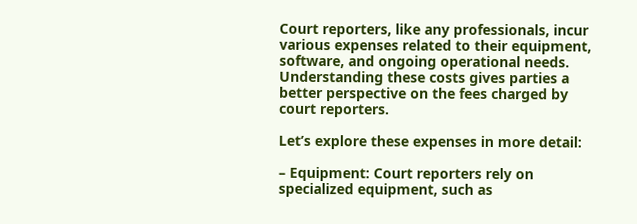Court reporters, like any professionals, incur various expenses related to their equipment, software, and ongoing operational needs. Understanding these costs gives parties a better perspective on the fees charged by court reporters.

Let’s explore these expenses in more detail:

– Equipment: Court reporters rely on specialized equipment, such as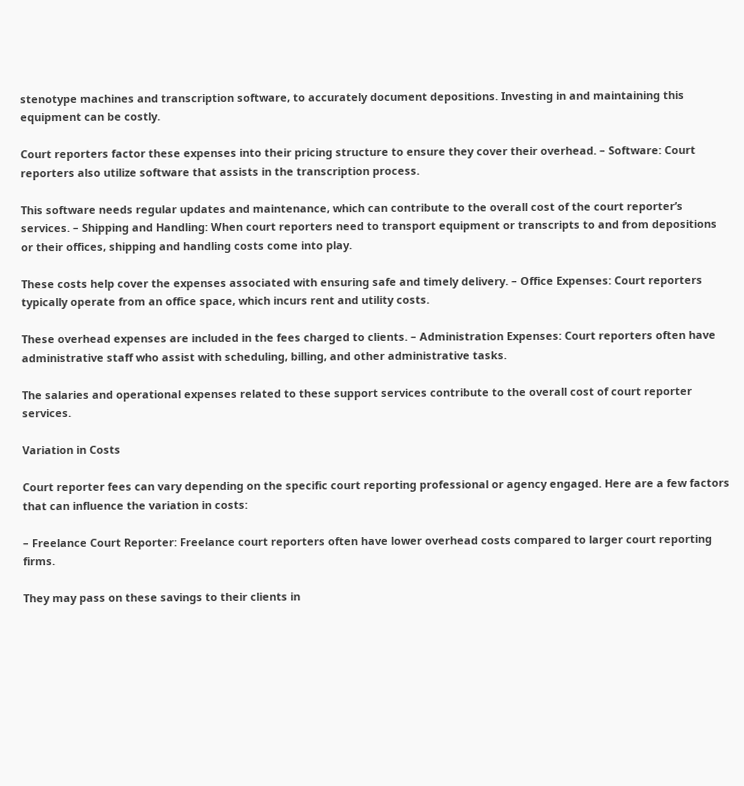stenotype machines and transcription software, to accurately document depositions. Investing in and maintaining this equipment can be costly.

Court reporters factor these expenses into their pricing structure to ensure they cover their overhead. – Software: Court reporters also utilize software that assists in the transcription process.

This software needs regular updates and maintenance, which can contribute to the overall cost of the court reporter’s services. – Shipping and Handling: When court reporters need to transport equipment or transcripts to and from depositions or their offices, shipping and handling costs come into play.

These costs help cover the expenses associated with ensuring safe and timely delivery. – Office Expenses: Court reporters typically operate from an office space, which incurs rent and utility costs.

These overhead expenses are included in the fees charged to clients. – Administration Expenses: Court reporters often have administrative staff who assist with scheduling, billing, and other administrative tasks.

The salaries and operational expenses related to these support services contribute to the overall cost of court reporter services.

Variation in Costs

Court reporter fees can vary depending on the specific court reporting professional or agency engaged. Here are a few factors that can influence the variation in costs:

– Freelance Court Reporter: Freelance court reporters often have lower overhead costs compared to larger court reporting firms.

They may pass on these savings to their clients in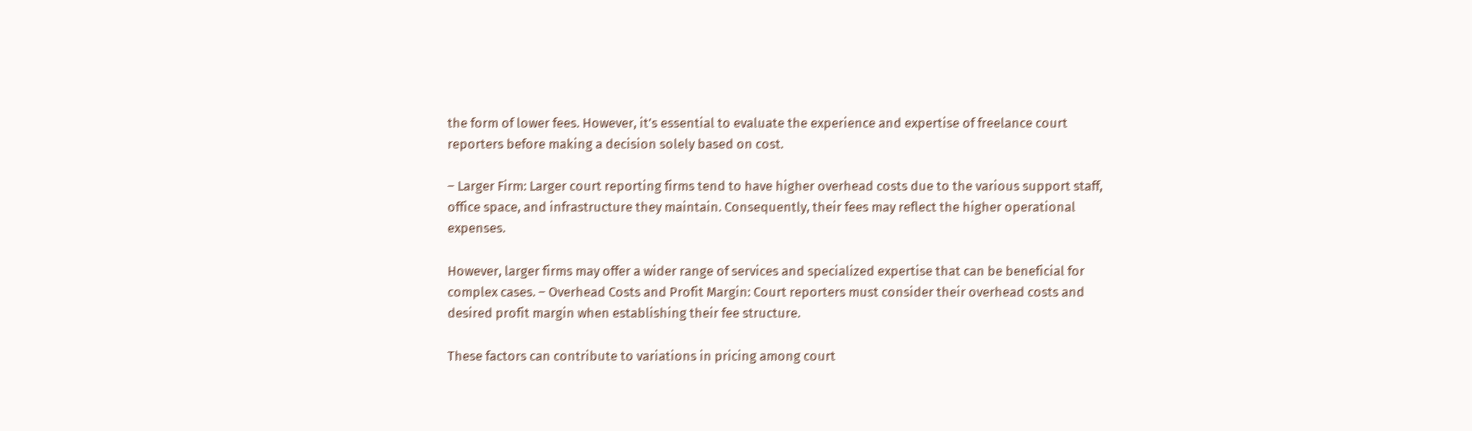the form of lower fees. However, it’s essential to evaluate the experience and expertise of freelance court reporters before making a decision solely based on cost.

– Larger Firm: Larger court reporting firms tend to have higher overhead costs due to the various support staff, office space, and infrastructure they maintain. Consequently, their fees may reflect the higher operational expenses.

However, larger firms may offer a wider range of services and specialized expertise that can be beneficial for complex cases. – Overhead Costs and Profit Margin: Court reporters must consider their overhead costs and desired profit margin when establishing their fee structure.

These factors can contribute to variations in pricing among court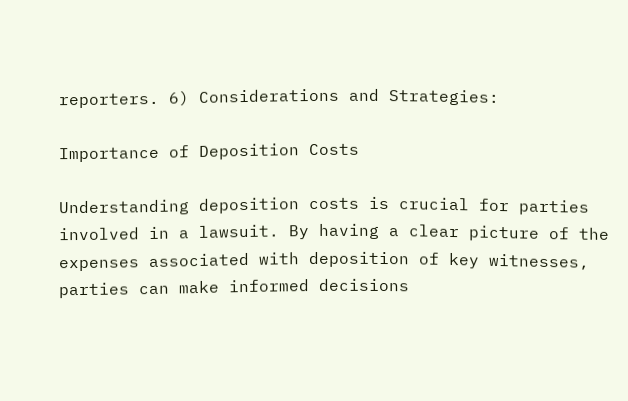reporters. 6) Considerations and Strategies:

Importance of Deposition Costs

Understanding deposition costs is crucial for parties involved in a lawsuit. By having a clear picture of the expenses associated with deposition of key witnesses, parties can make informed decisions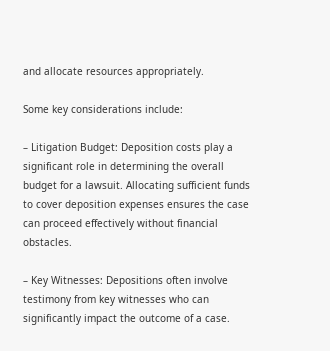and allocate resources appropriately.

Some key considerations include:

– Litigation Budget: Deposition costs play a significant role in determining the overall budget for a lawsuit. Allocating sufficient funds to cover deposition expenses ensures the case can proceed effectively without financial obstacles.

– Key Witnesses: Depositions often involve testimony from key witnesses who can significantly impact the outcome of a case.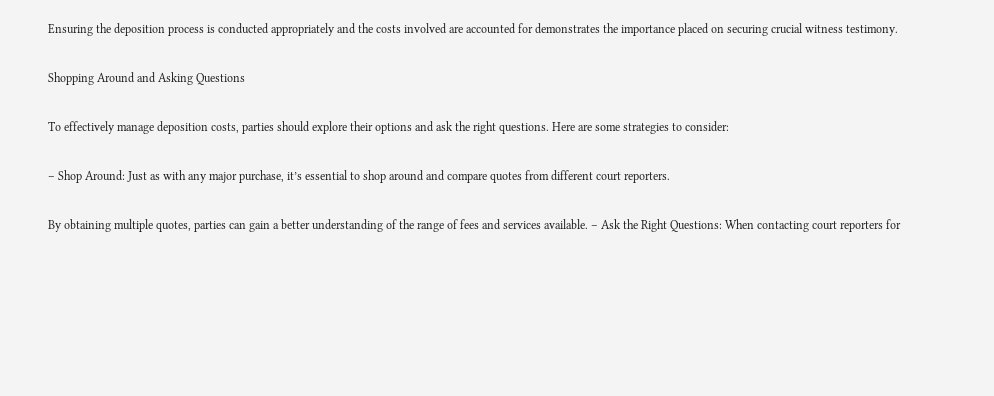Ensuring the deposition process is conducted appropriately and the costs involved are accounted for demonstrates the importance placed on securing crucial witness testimony.

Shopping Around and Asking Questions

To effectively manage deposition costs, parties should explore their options and ask the right questions. Here are some strategies to consider:

– Shop Around: Just as with any major purchase, it’s essential to shop around and compare quotes from different court reporters.

By obtaining multiple quotes, parties can gain a better understanding of the range of fees and services available. – Ask the Right Questions: When contacting court reporters for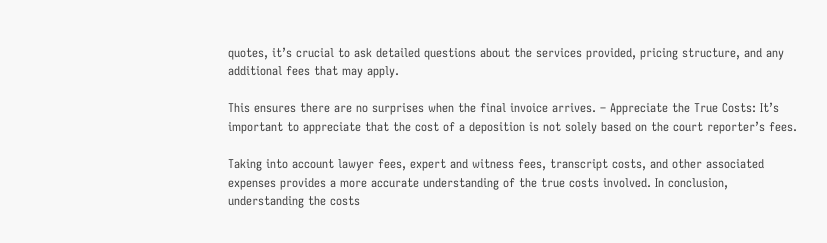quotes, it’s crucial to ask detailed questions about the services provided, pricing structure, and any additional fees that may apply.

This ensures there are no surprises when the final invoice arrives. – Appreciate the True Costs: It’s important to appreciate that the cost of a deposition is not solely based on the court reporter’s fees.

Taking into account lawyer fees, expert and witness fees, transcript costs, and other associated expenses provides a more accurate understanding of the true costs involved. In conclusion, understanding the costs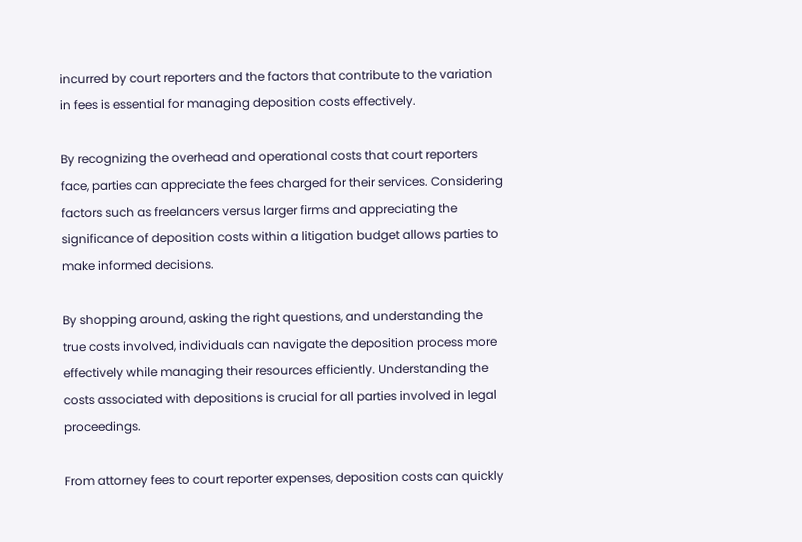incurred by court reporters and the factors that contribute to the variation in fees is essential for managing deposition costs effectively.

By recognizing the overhead and operational costs that court reporters face, parties can appreciate the fees charged for their services. Considering factors such as freelancers versus larger firms and appreciating the significance of deposition costs within a litigation budget allows parties to make informed decisions.

By shopping around, asking the right questions, and understanding the true costs involved, individuals can navigate the deposition process more effectively while managing their resources efficiently. Understanding the costs associated with depositions is crucial for all parties involved in legal proceedings.

From attorney fees to court reporter expenses, deposition costs can quickly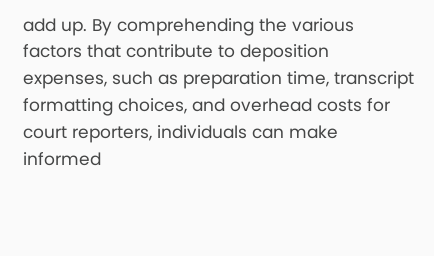add up. By comprehending the various factors that contribute to deposition expenses, such as preparation time, transcript formatting choices, and overhead costs for court reporters, individuals can make informed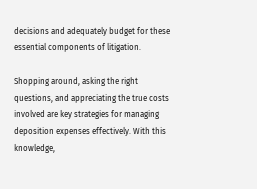decisions and adequately budget for these essential components of litigation.

Shopping around, asking the right questions, and appreciating the true costs involved are key strategies for managing deposition expenses effectively. With this knowledge,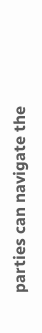parties can navigate the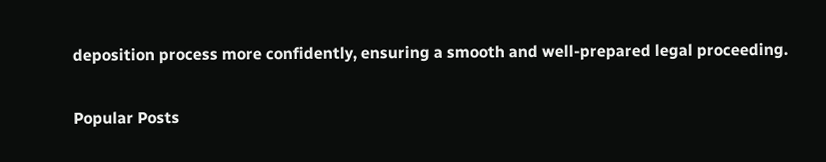deposition process more confidently, ensuring a smooth and well-prepared legal proceeding.

Popular Posts